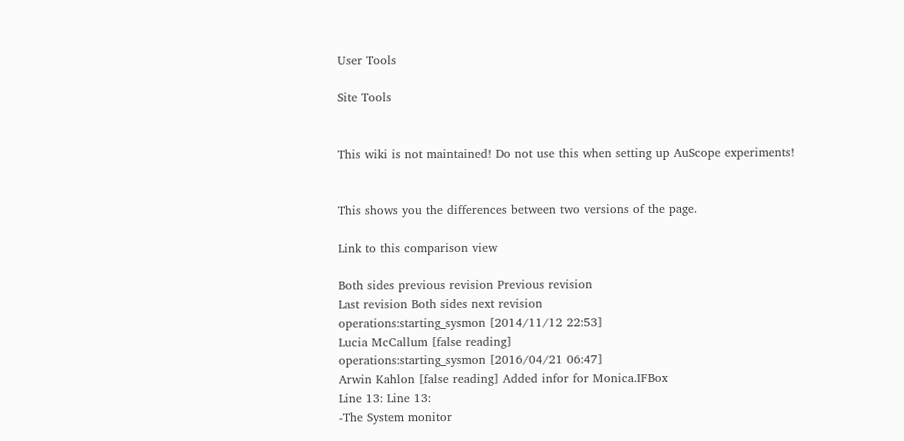User Tools

Site Tools


This wiki is not maintained! Do not use this when setting up AuScope experiments!


This shows you the differences between two versions of the page.

Link to this comparison view

Both sides previous revision Previous revision
Last revision Both sides next revision
operations:starting_sysmon [2014/11/12 22:53]
Lucia McCallum [false reading]
operations:starting_sysmon [2016/04/21 06:47]
Arwin Kahlon [false reading] Added infor for Monica.IFBox
Line 13: Line 13:
-The System monitor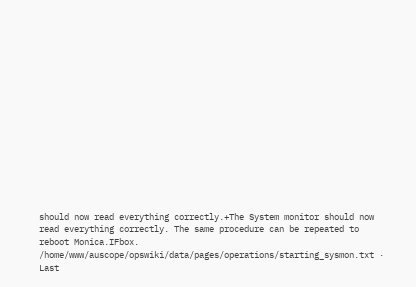should now read everything correctly.+The System monitor should now read everything correctly. The same procedure can be repeated to reboot Monica.IFbox.
/home/www/auscope/opswiki/data/pages/operations/starting_sysmon.txt · Last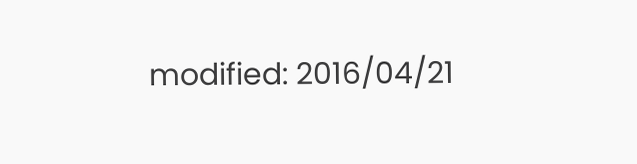modified: 2016/04/21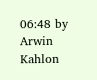06:48 by Arwin Kahlon